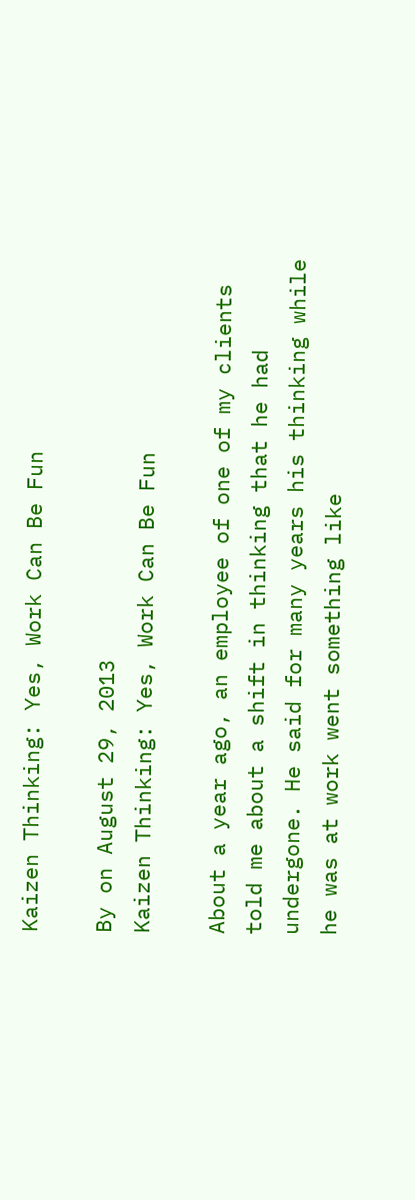Kaizen Thinking: Yes, Work Can Be Fun

By on August 29, 2013
Kaizen Thinking: Yes, Work Can Be Fun

About a year ago, an employee of one of my clients told me about a shift in thinking that he had undergone. He said for many years his thinking while he was at work went something like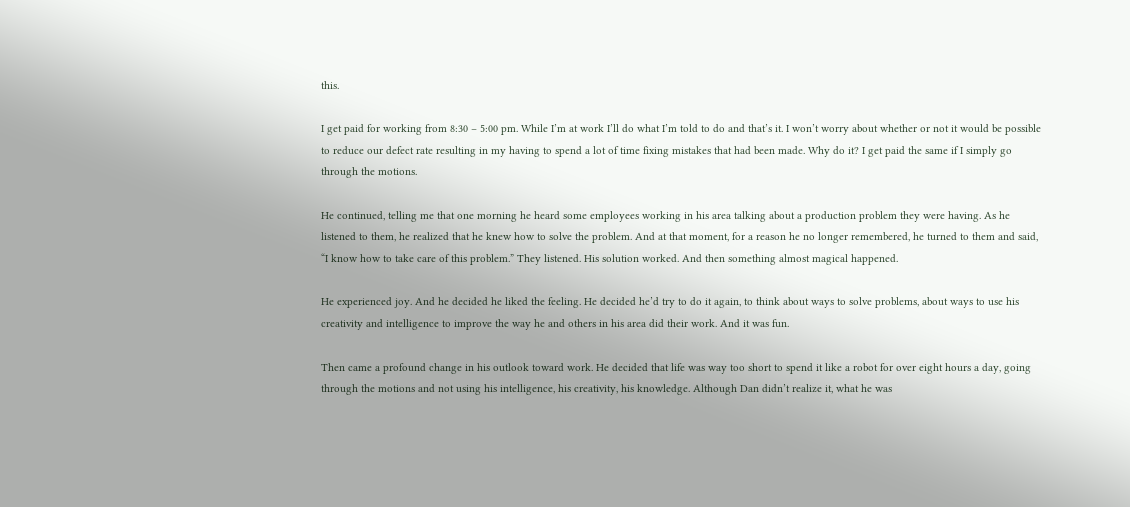this.

I get paid for working from 8:30 – 5:00 pm. While I’m at work I’ll do what I’m told to do and that’s it. I won’t worry about whether or not it would be possible to reduce our defect rate resulting in my having to spend a lot of time fixing mistakes that had been made. Why do it? I get paid the same if I simply go through the motions.

He continued, telling me that one morning he heard some employees working in his area talking about a production problem they were having. As he listened to them, he realized that he knew how to solve the problem. And at that moment, for a reason he no longer remembered, he turned to them and said, “I know how to take care of this problem.” They listened. His solution worked. And then something almost magical happened.

He experienced joy. And he decided he liked the feeling. He decided he’d try to do it again, to think about ways to solve problems, about ways to use his creativity and intelligence to improve the way he and others in his area did their work. And it was fun.

Then came a profound change in his outlook toward work. He decided that life was way too short to spend it like a robot for over eight hours a day, going through the motions and not using his intelligence, his creativity, his knowledge. Although Dan didn’t realize it, what he was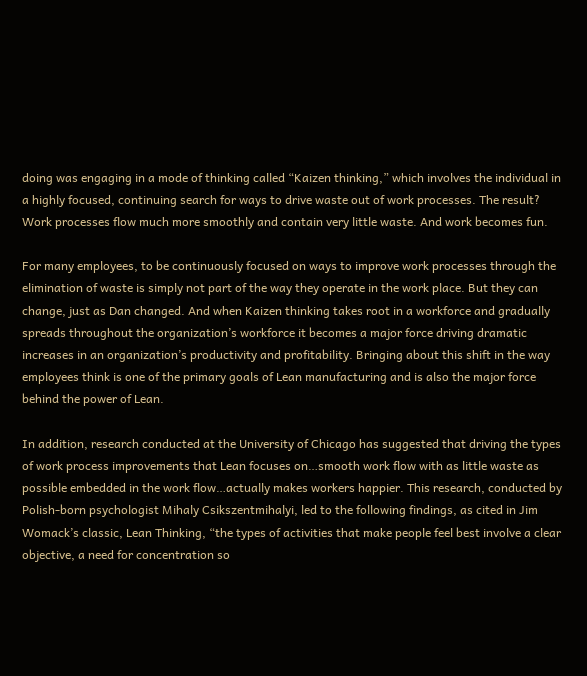doing was engaging in a mode of thinking called “Kaizen thinking,” which involves the individual in a highly focused, continuing search for ways to drive waste out of work processes. The result? Work processes flow much more smoothly and contain very little waste. And work becomes fun.

For many employees, to be continuously focused on ways to improve work processes through the elimination of waste is simply not part of the way they operate in the work place. But they can change, just as Dan changed. And when Kaizen thinking takes root in a workforce and gradually spreads throughout the organization’s workforce it becomes a major force driving dramatic increases in an organization’s productivity and profitability. Bringing about this shift in the way employees think is one of the primary goals of Lean manufacturing and is also the major force behind the power of Lean.

In addition, research conducted at the University of Chicago has suggested that driving the types of work process improvements that Lean focuses on…smooth work flow with as little waste as possible embedded in the work flow…actually makes workers happier. This research, conducted by Polish-born psychologist Mihaly Csikszentmihalyi, led to the following findings, as cited in Jim Womack’s classic, Lean Thinking, “the types of activities that make people feel best involve a clear objective, a need for concentration so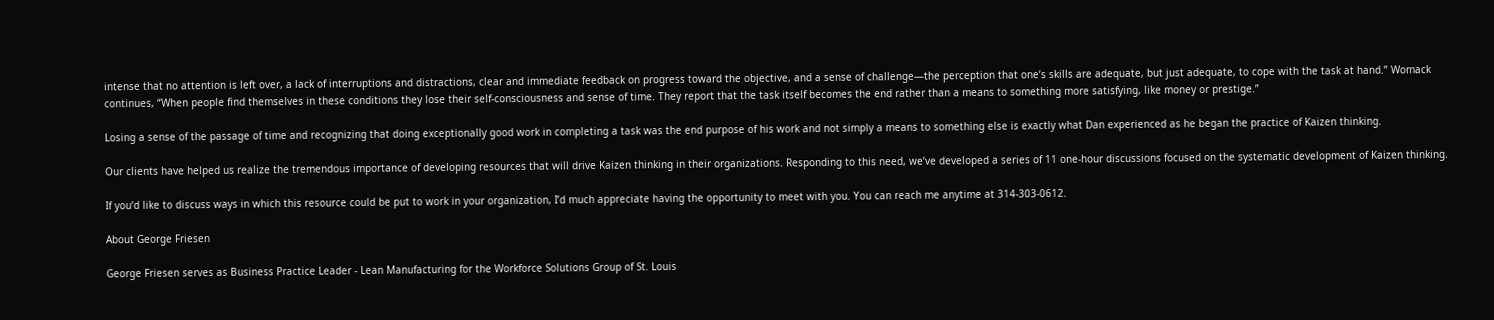intense that no attention is left over, a lack of interruptions and distractions, clear and immediate feedback on progress toward the objective, and a sense of challenge—the perception that one’s skills are adequate, but just adequate, to cope with the task at hand.” Womack continues, “When people find themselves in these conditions they lose their self-consciousness and sense of time. They report that the task itself becomes the end rather than a means to something more satisfying, like money or prestige.”

Losing a sense of the passage of time and recognizing that doing exceptionally good work in completing a task was the end purpose of his work and not simply a means to something else is exactly what Dan experienced as he began the practice of Kaizen thinking.

Our clients have helped us realize the tremendous importance of developing resources that will drive Kaizen thinking in their organizations. Responding to this need, we’ve developed a series of 11 one-hour discussions focused on the systematic development of Kaizen thinking.

If you’d like to discuss ways in which this resource could be put to work in your organization, I’d much appreciate having the opportunity to meet with you. You can reach me anytime at 314-303-0612.

About George Friesen

George Friesen serves as Business Practice Leader - Lean Manufacturing for the Workforce Solutions Group of St. Louis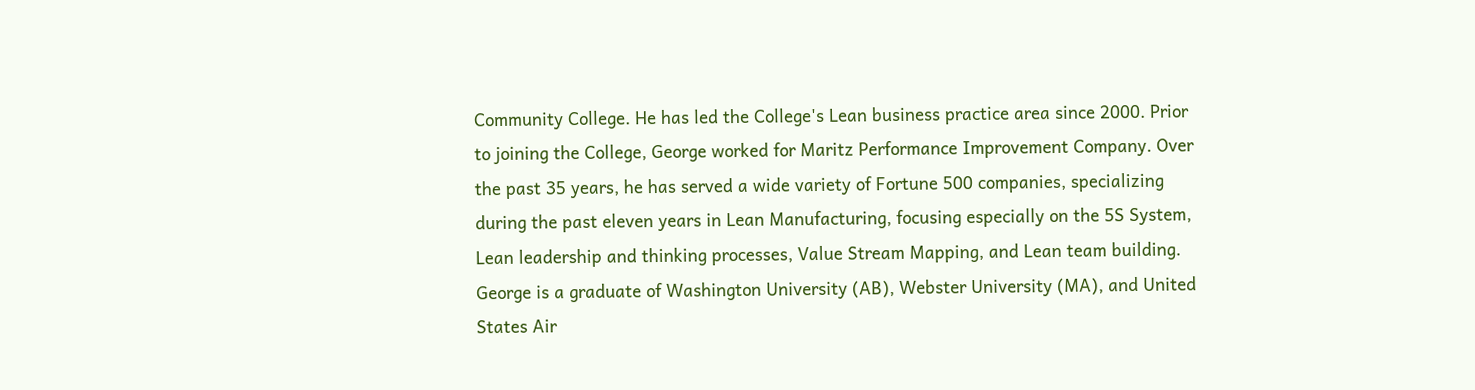Community College. He has led the College's Lean business practice area since 2000. Prior to joining the College, George worked for Maritz Performance Improvement Company. Over the past 35 years, he has served a wide variety of Fortune 500 companies, specializing during the past eleven years in Lean Manufacturing, focusing especially on the 5S System, Lean leadership and thinking processes, Value Stream Mapping, and Lean team building. George is a graduate of Washington University (AB), Webster University (MA), and United States Air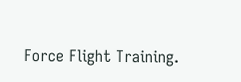Force Flight Training.